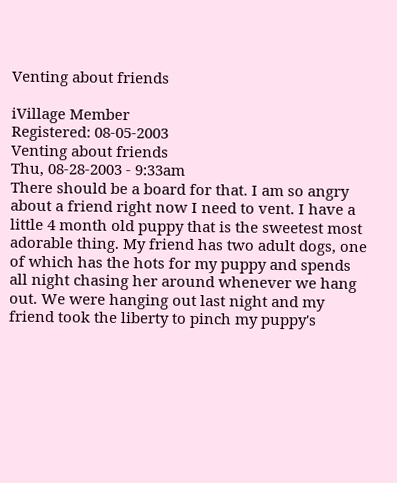Venting about friends

iVillage Member
Registered: 08-05-2003
Venting about friends
Thu, 08-28-2003 - 9:33am
There should be a board for that. I am so angry about a friend right now I need to vent. I have a little 4 month old puppy that is the sweetest most adorable thing. My friend has two adult dogs, one of which has the hots for my puppy and spends all night chasing her around whenever we hang out. We were hanging out last night and my friend took the liberty to pinch my puppy's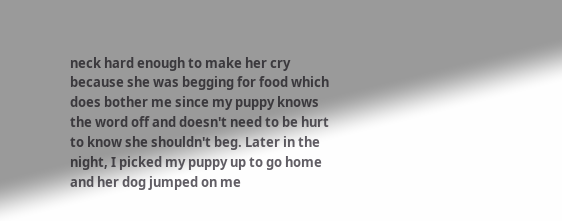neck hard enough to make her cry because she was begging for food which does bother me since my puppy knows the word off and doesn't need to be hurt to know she shouldn't beg. Later in the night, I picked my puppy up to go home and her dog jumped on me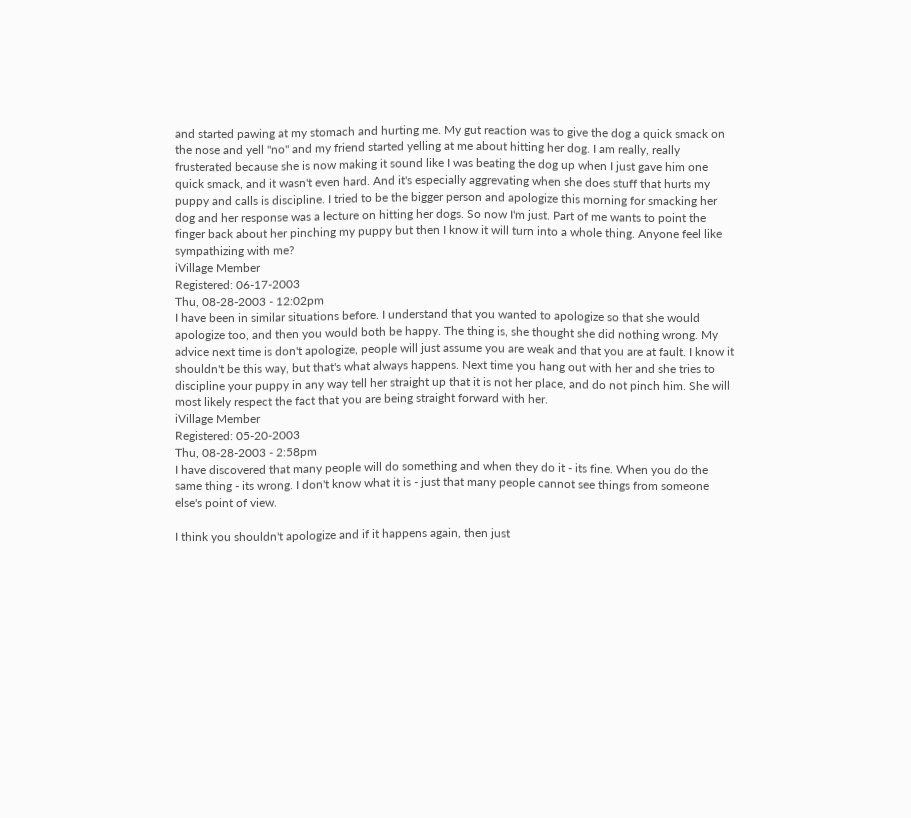and started pawing at my stomach and hurting me. My gut reaction was to give the dog a quick smack on the nose and yell "no" and my friend started yelling at me about hitting her dog. I am really, really frusterated because she is now making it sound like I was beating the dog up when I just gave him one quick smack, and it wasn't even hard. And it's especially aggrevating when she does stuff that hurts my puppy and calls is discipline. I tried to be the bigger person and apologize this morning for smacking her dog and her response was a lecture on hitting her dogs. So now I'm just. Part of me wants to point the finger back about her pinching my puppy but then I know it will turn into a whole thing. Anyone feel like sympathizing with me?
iVillage Member
Registered: 06-17-2003
Thu, 08-28-2003 - 12:02pm
I have been in similar situations before. I understand that you wanted to apologize so that she would apologize too, and then you would both be happy. The thing is, she thought she did nothing wrong. My advice next time is don't apologize, people will just assume you are weak and that you are at fault. I know it shouldn't be this way, but that's what always happens. Next time you hang out with her and she tries to discipline your puppy in any way tell her straight up that it is not her place, and do not pinch him. She will most likely respect the fact that you are being straight forward with her.
iVillage Member
Registered: 05-20-2003
Thu, 08-28-2003 - 2:58pm
I have discovered that many people will do something and when they do it - its fine. When you do the same thing - its wrong. I don't know what it is - just that many people cannot see things from someone else's point of view.

I think you shouldn't apologize and if it happens again, then just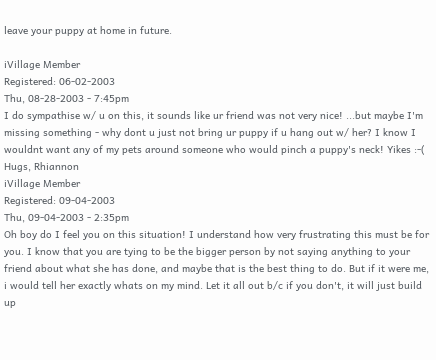leave your puppy at home in future.

iVillage Member
Registered: 06-02-2003
Thu, 08-28-2003 - 7:45pm
I do sympathise w/ u on this, it sounds like ur friend was not very nice! ...but maybe I'm missing something - why dont u just not bring ur puppy if u hang out w/ her? I know I wouldnt want any of my pets around someone who would pinch a puppy's neck! Yikes :-( Hugs, Rhiannon
iVillage Member
Registered: 09-04-2003
Thu, 09-04-2003 - 2:35pm
Oh boy do I feel you on this situation! I understand how very frustrating this must be for you. I know that you are tying to be the bigger person by not saying anything to your friend about what she has done, and maybe that is the best thing to do. But if it were me, i would tell her exactly whats on my mind. Let it all out b/c if you don't, it will just build up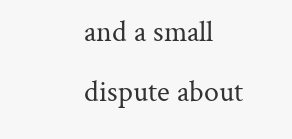and a small dispute about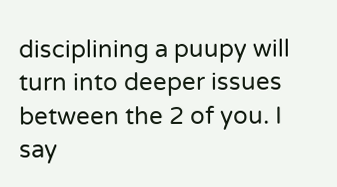disciplining a puupy will turn into deeper issues between the 2 of you. I say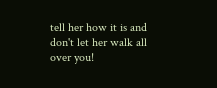tell her how it is and don't let her walk all over you!